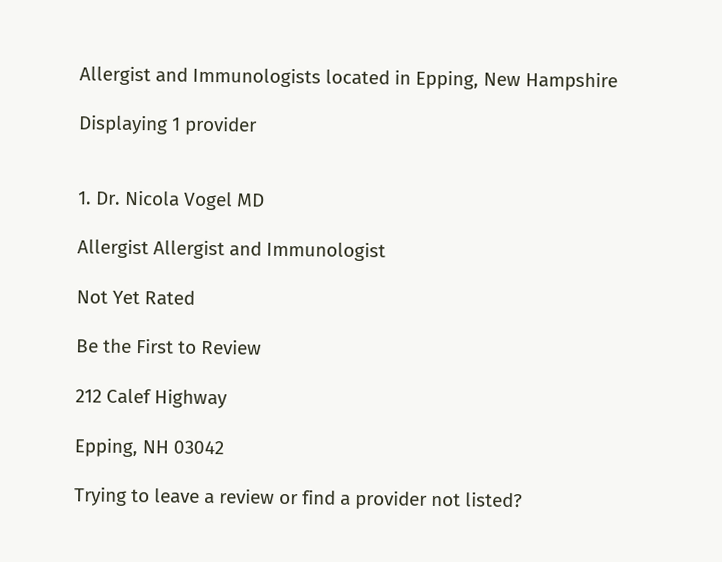Allergist and Immunologists located in Epping, New Hampshire

Displaying 1 provider


1. Dr. Nicola Vogel MD

Allergist Allergist and Immunologist

Not Yet Rated

Be the First to Review

212 Calef Highway

Epping, NH 03042

Trying to leave a review or find a provider not listed?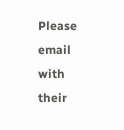Please email with their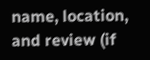name, location, and review (if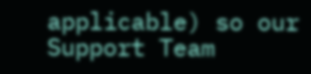applicable) so our Support Team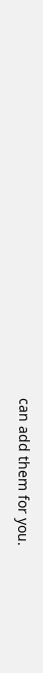can add them for you.